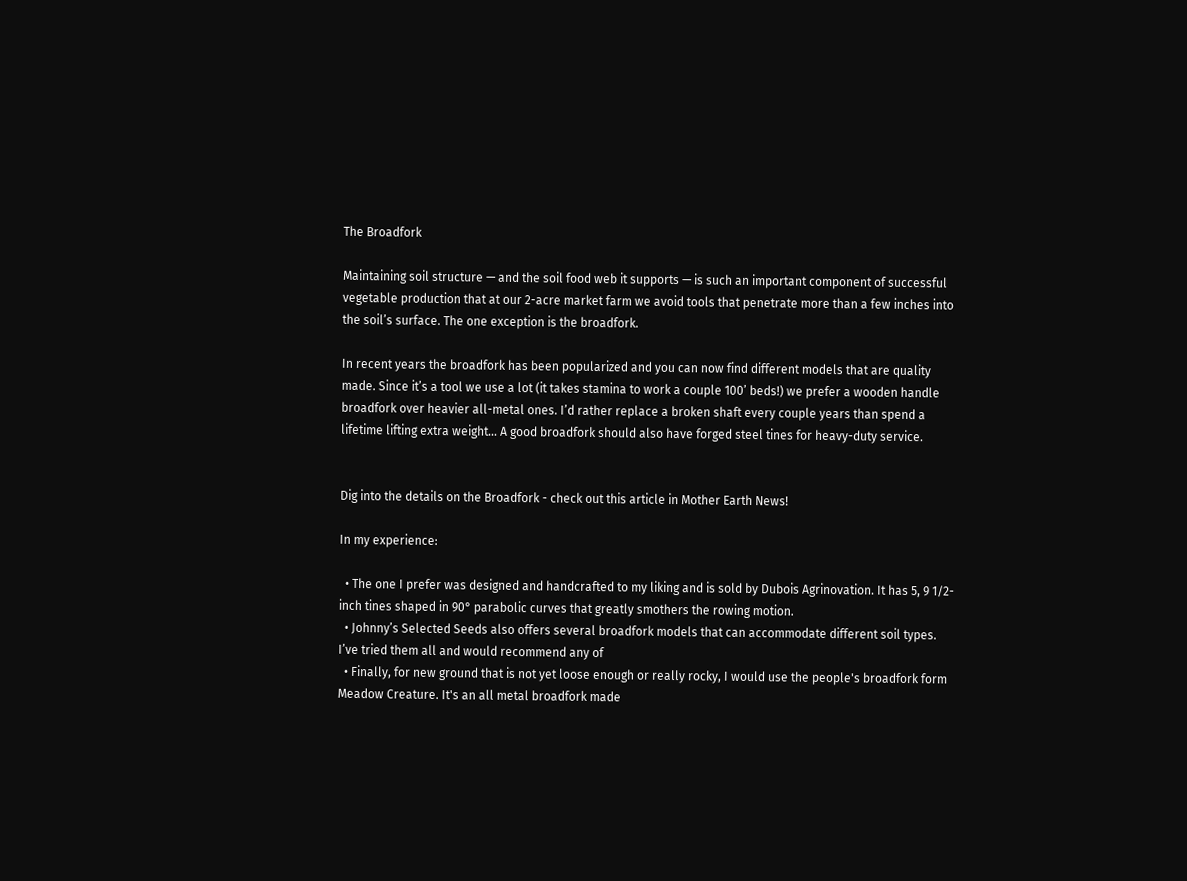The Broadfork

Maintaining soil structure — and the soil food web it supports — is such an important component of successful vegetable production that at our 2-acre market farm we avoid tools that penetrate more than a few inches into the soil’s surface. The one exception is the broadfork.

In recent years the broadfork has been popularized and you can now find different models that are quality made. Since it’s a tool we use a lot (it takes stamina to work a couple 100’ beds!) we prefer a wooden handle broadfork over heavier all-metal ones. I’d rather replace a broken shaft every couple years than spend a lifetime lifting extra weight... A good broadfork should also have forged steel tines for heavy-duty service.


Dig into the details on the Broadfork - check out this article in Mother Earth News!

In my experience:

  • The one I prefer was designed and handcrafted to my liking and is sold by Dubois Agrinovation. It has 5, 9 1/2-inch tines shaped in 90° parabolic curves that greatly smothers the rowing motion.
  • Johnny’s Selected Seeds also offers several broadfork models that can accommodate different soil types. I’ve tried them all and would recommend any of
  • Finally, for new ground that is not yet loose enough or really rocky, I would use the people's broadfork form Meadow Creature. It's an all metal broadfork made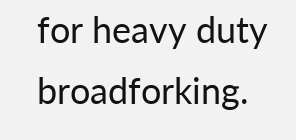for heavy duty broadforking.